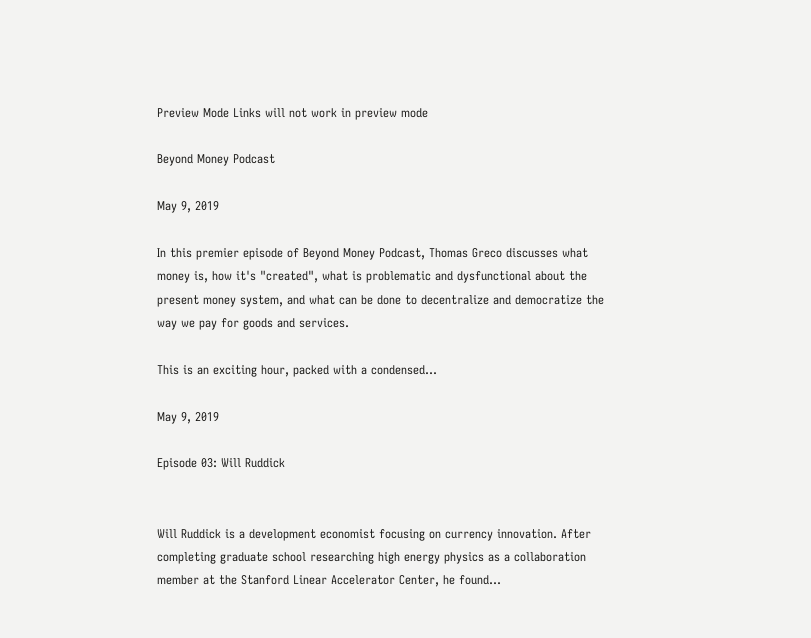Preview Mode Links will not work in preview mode

Beyond Money Podcast

May 9, 2019

In this premier episode of Beyond Money Podcast, Thomas Greco discusses what money is, how it's "created", what is problematic and dysfunctional about the present money system, and what can be done to decentralize and democratize the way we pay for goods and services.

This is an exciting hour, packed with a condensed...

May 9, 2019

Episode 03: Will Ruddick


Will Ruddick is a development economist focusing on currency innovation. After completing graduate school researching high energy physics as a collaboration member at the Stanford Linear Accelerator Center, he found...